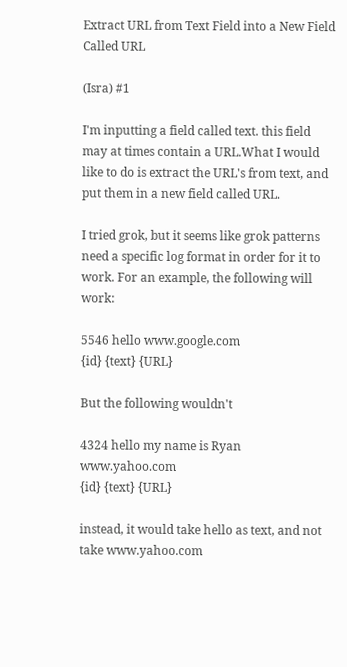Extract URL from Text Field into a New Field Called URL

(Isra) #1

I'm inputting a field called text. this field may at times contain a URL.What I would like to do is extract the URL's from text, and put them in a new field called URL.

I tried grok, but it seems like grok patterns need a specific log format in order for it to work. For an example, the following will work:

5546 hello www.google.com
{id} {text} {URL}

But the following wouldn't

4324 hello my name is Ryan www.yahoo.com
{id} {text} {URL}

instead, it would take hello as text, and not take www.yahoo.com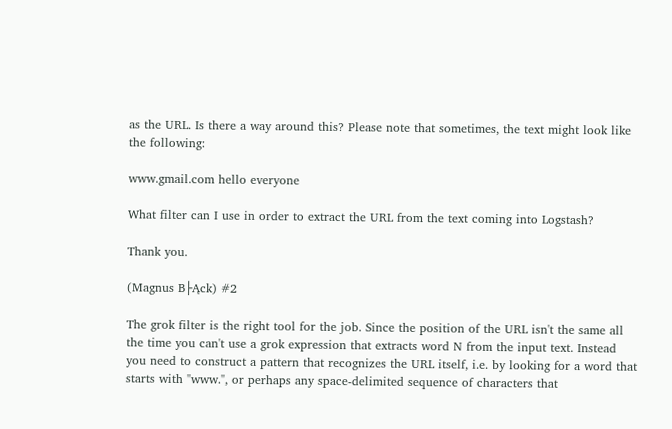as the URL. Is there a way around this? Please note that sometimes, the text might look like the following:

www.gmail.com hello everyone

What filter can I use in order to extract the URL from the text coming into Logstash?

Thank you.

(Magnus B├Ąck) #2

The grok filter is the right tool for the job. Since the position of the URL isn't the same all the time you can't use a grok expression that extracts word N from the input text. Instead you need to construct a pattern that recognizes the URL itself, i.e. by looking for a word that starts with "www.", or perhaps any space-delimited sequence of characters that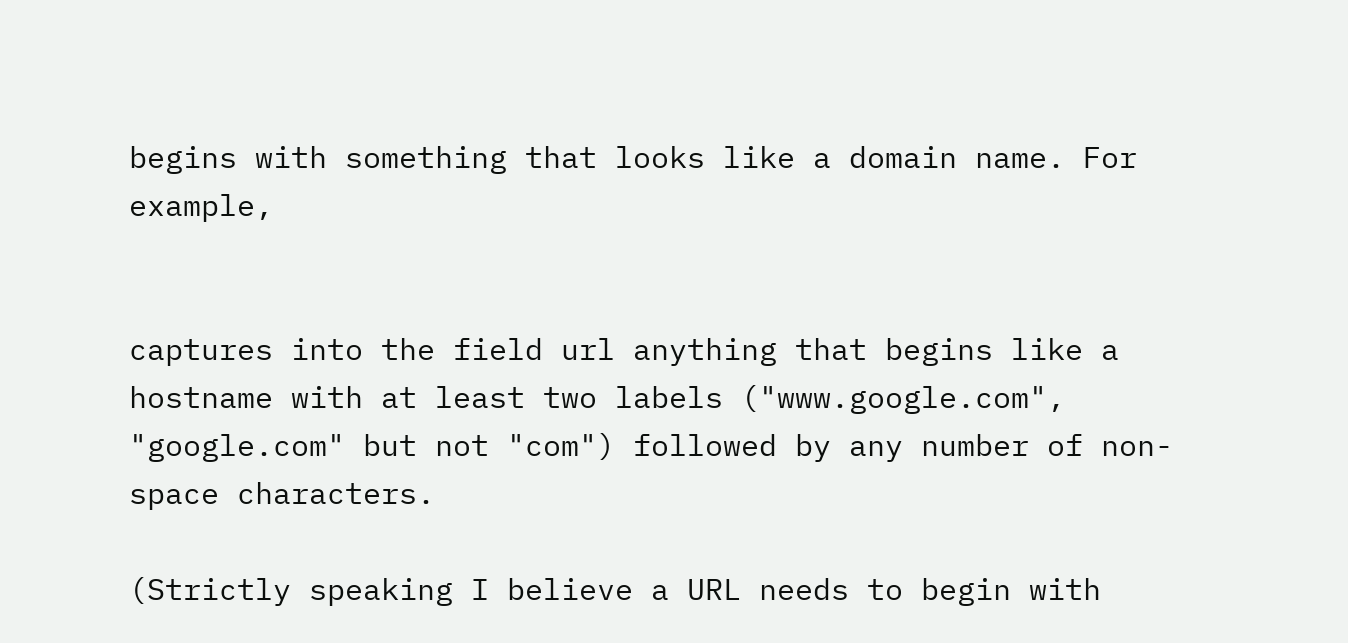begins with something that looks like a domain name. For example,


captures into the field url anything that begins like a hostname with at least two labels ("www.google.com", "google.com" but not "com") followed by any number of non-space characters.

(Strictly speaking I believe a URL needs to begin with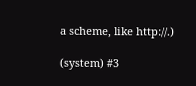a scheme, like http://.)

(system) #3